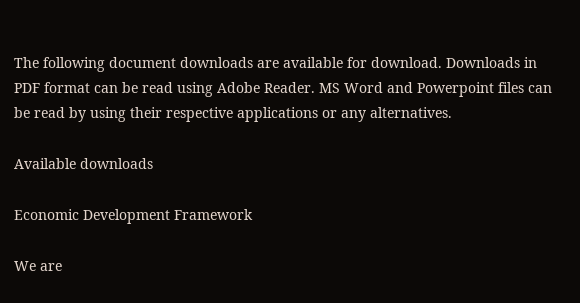The following document downloads are available for download. Downloads in PDF format can be read using Adobe Reader. MS Word and Powerpoint files can be read by using their respective applications or any alternatives.

Available downloads

Economic Development Framework

We are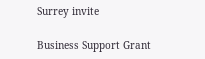Surrey invite

Business Support Grant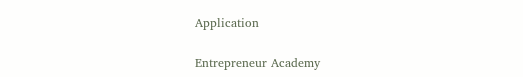Application

Entrepreneur Academy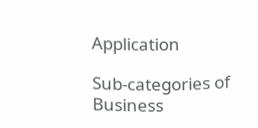Application

Sub-categories of Business